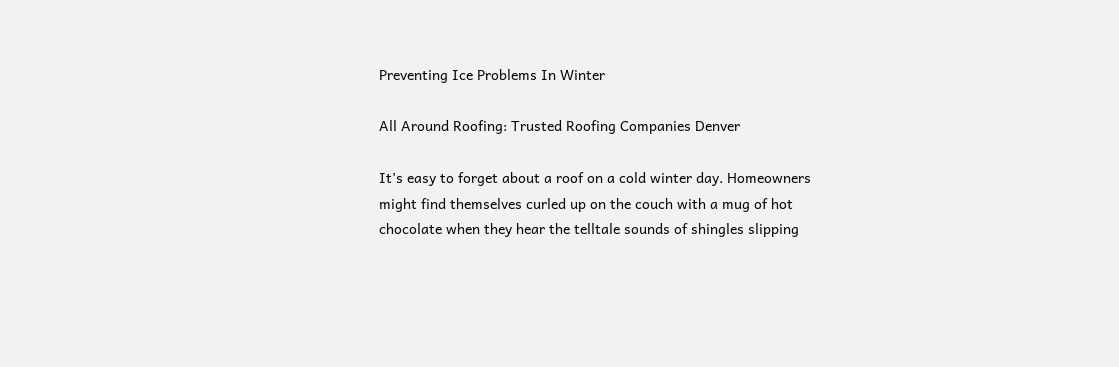Preventing Ice Problems In Winter

All Around Roofing: Trusted Roofing Companies Denver

It’s easy to forget about a roof on a cold winter day. Homeowners might find themselves curled up on the couch with a mug of hot chocolate when they hear the telltale sounds of shingles slipping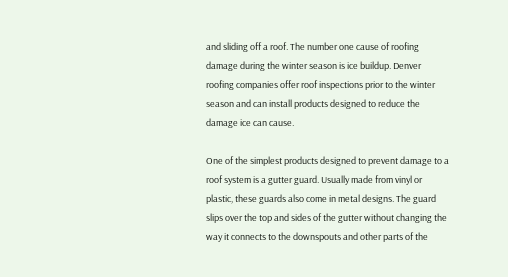and sliding off a roof. The number one cause of roofing damage during the winter season is ice buildup. Denver roofing companies offer roof inspections prior to the winter season and can install products designed to reduce the damage ice can cause.

One of the simplest products designed to prevent damage to a roof system is a gutter guard. Usually made from vinyl or plastic, these guards also come in metal designs. The guard slips over the top and sides of the gutter without changing the way it connects to the downspouts and other parts of the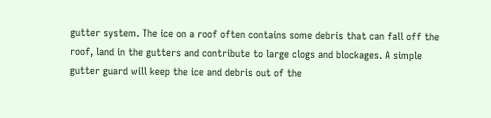gutter system. The ice on a roof often contains some debris that can fall off the roof, land in the gutters and contribute to large clogs and blockages. A simple gutter guard will keep the ice and debris out of the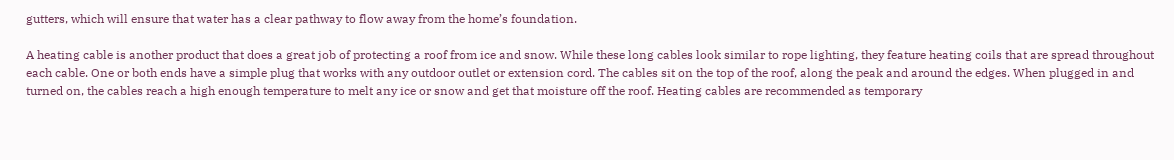gutters, which will ensure that water has a clear pathway to flow away from the home’s foundation.

A heating cable is another product that does a great job of protecting a roof from ice and snow. While these long cables look similar to rope lighting, they feature heating coils that are spread throughout each cable. One or both ends have a simple plug that works with any outdoor outlet or extension cord. The cables sit on the top of the roof, along the peak and around the edges. When plugged in and turned on, the cables reach a high enough temperature to melt any ice or snow and get that moisture off the roof. Heating cables are recommended as temporary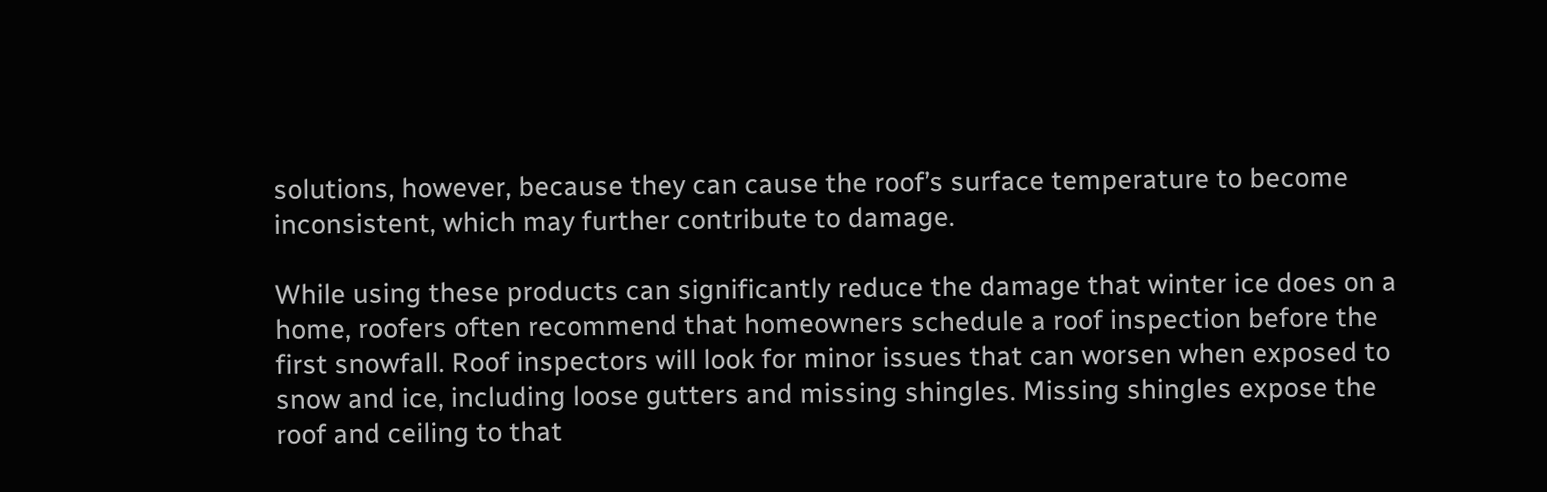solutions, however, because they can cause the roof’s surface temperature to become inconsistent, which may further contribute to damage.

While using these products can significantly reduce the damage that winter ice does on a home, roofers often recommend that homeowners schedule a roof inspection before the first snowfall. Roof inspectors will look for minor issues that can worsen when exposed to snow and ice, including loose gutters and missing shingles. Missing shingles expose the roof and ceiling to that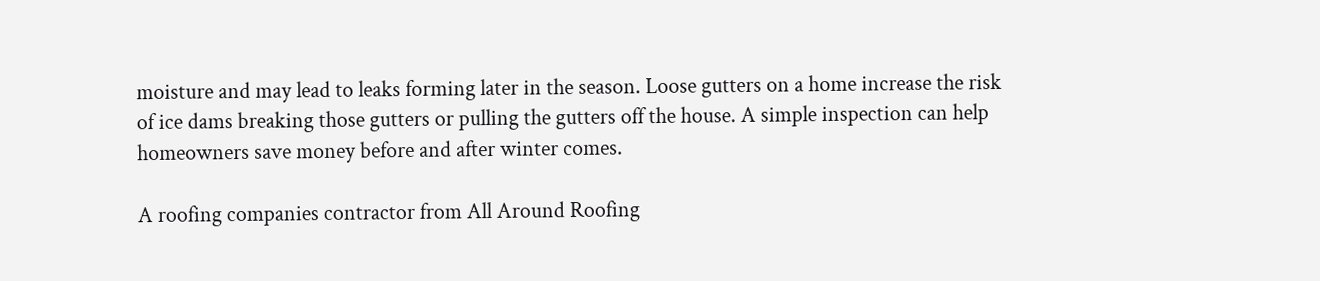moisture and may lead to leaks forming later in the season. Loose gutters on a home increase the risk of ice dams breaking those gutters or pulling the gutters off the house. A simple inspection can help homeowners save money before and after winter comes.

A roofing companies contractor from All Around Roofing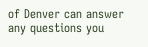of Denver can answer any questions you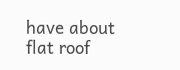have about flat roof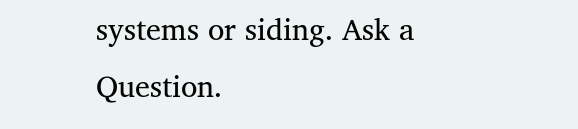systems or siding. Ask a Question.